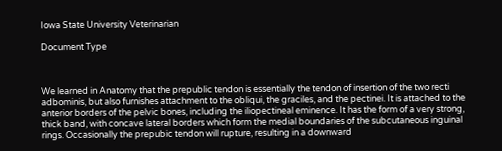Iowa State University Veterinarian

Document Type



We learned in Anatomy that the prepublic tendon is essentially the tendon of insertion of the two recti adbominis, but also furnishes attachment to the obliqui, the graciles, and the pectinei. It is attached to the anterior borders of the pelvic bones, including the iliopectineal eminence. It has the form of a very strong, thick band, with concave lateral borders which form the medial boundaries of the subcutaneous inguinal rings. Occasionally the prepubic tendon will rupture, resulting in a downward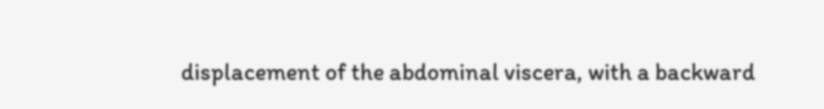displacement of the abdominal viscera, with a backward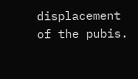displacement of the pubis.